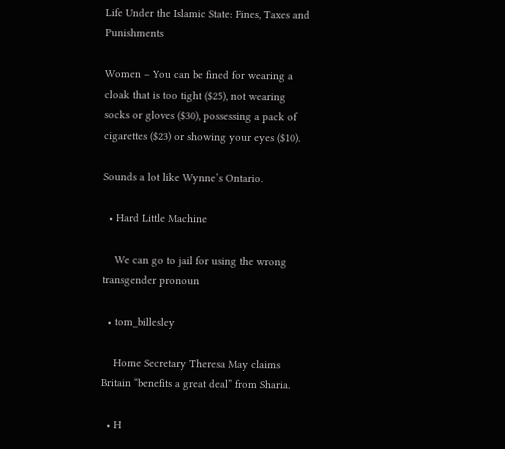Life Under the Islamic State: Fines, Taxes and Punishments

Women – You can be fined for wearing a cloak that is too tight ($25), not wearing socks or gloves ($30), possessing a pack of cigarettes ($23) or showing your eyes ($10).

Sounds a lot like Wynne’s Ontario.

  • Hard Little Machine

    We can go to jail for using the wrong transgender pronoun

  • tom_billesley

    Home Secretary Theresa May claims Britain “benefits a great deal” from Sharia.

  • H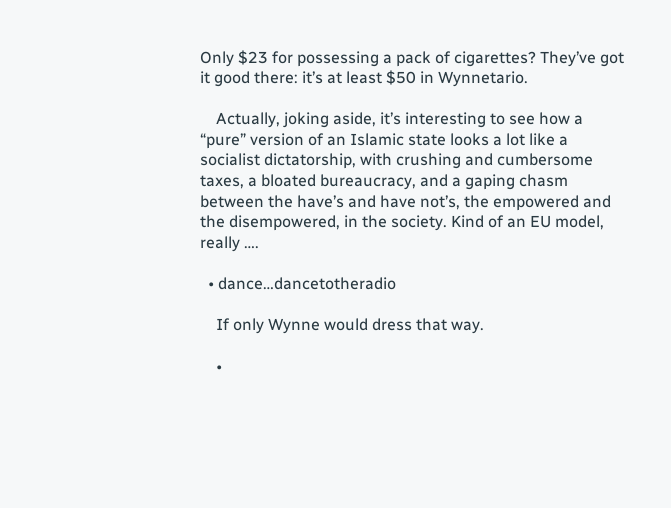Only $23 for possessing a pack of cigarettes? They’ve got it good there: it’s at least $50 in Wynnetario.

    Actually, joking aside, it’s interesting to see how a “pure” version of an Islamic state looks a lot like a socialist dictatorship, with crushing and cumbersome taxes, a bloated bureaucracy, and a gaping chasm between the have’s and have not’s, the empowered and the disempowered, in the society. Kind of an EU model, really ….

  • dance…dancetotheradio

    If only Wynne would dress that way.

    •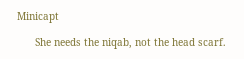Minicapt

      She needs the niqab, not the head scarf.